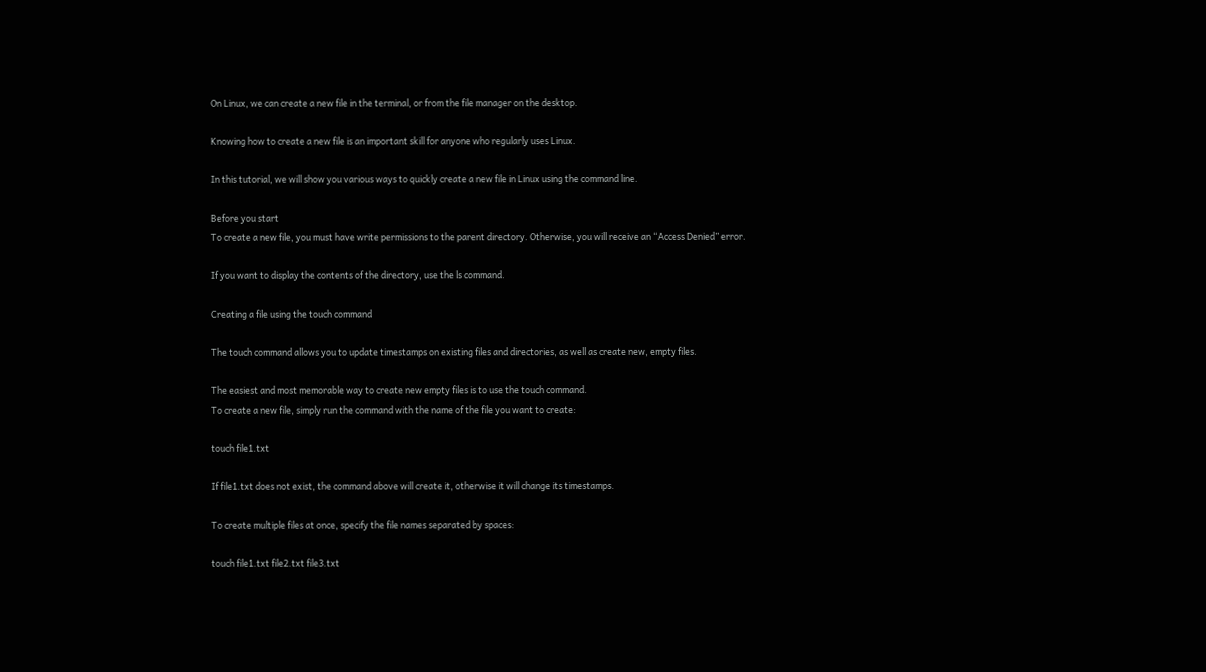On Linux, we can create a new file in the terminal, or from the file manager on the desktop.

Knowing how to create a new file is an important skill for anyone who regularly uses Linux.

In this tutorial, we will show you various ways to quickly create a new file in Linux using the command line.

Before you start
To create a new file, you must have write permissions to the parent directory. Otherwise, you will receive an “Access Denied” error.

If you want to display the contents of the directory, use the ls command.

Creating a file using the touch command

The touch command allows you to update timestamps on existing files and directories, as well as create new, empty files.

The easiest and most memorable way to create new empty files is to use the touch command.
To create a new file, simply run the command with the name of the file you want to create:

touch file1.txt

If file1.txt does not exist, the command above will create it, otherwise it will change its timestamps.

To create multiple files at once, specify the file names separated by spaces:

touch file1.txt file2.txt file3.txt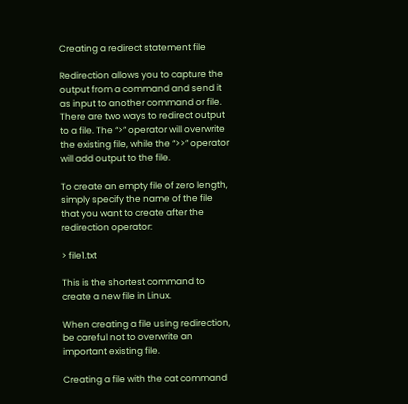Creating a redirect statement file

Redirection allows you to capture the output from a command and send it as input to another command or file. There are two ways to redirect output to a file. The “>” operator will overwrite the existing file, while the “>>” operator will add output to the file.

To create an empty file of zero length, simply specify the name of the file that you want to create after the redirection operator:

> file1.txt

This is the shortest command to create a new file in Linux.

When creating a file using redirection, be careful not to overwrite an important existing file.

Creating a file with the cat command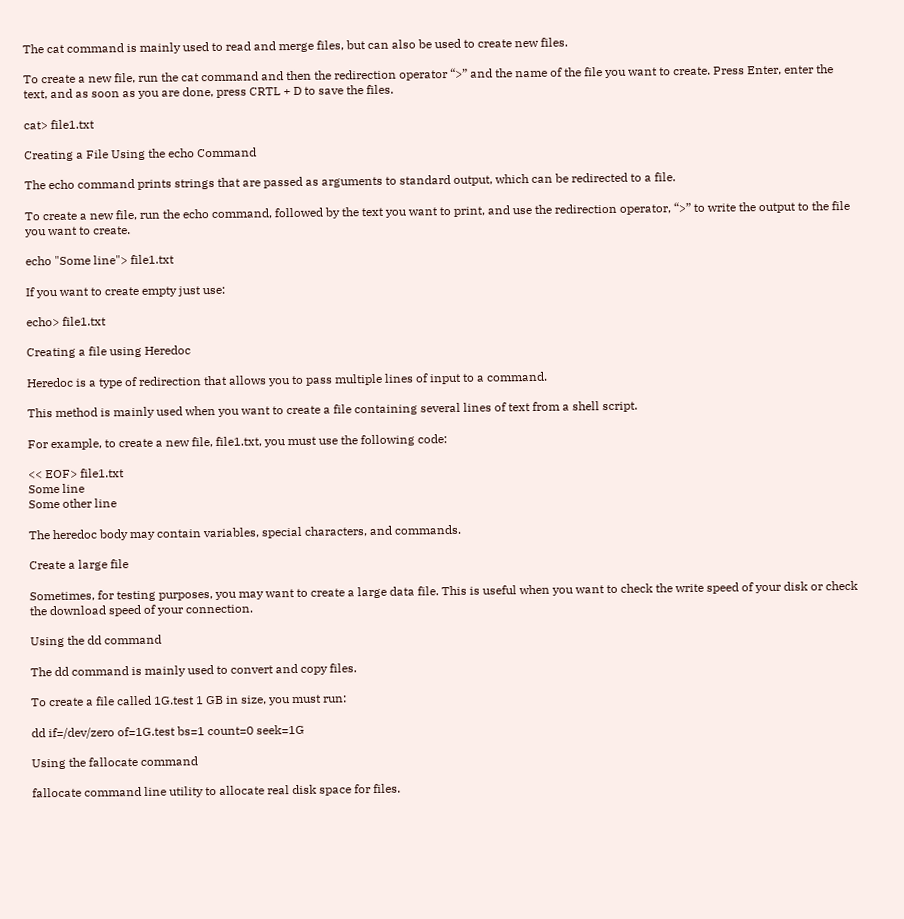The cat command is mainly used to read and merge files, but can also be used to create new files.

To create a new file, run the cat command and then the redirection operator “>” and the name of the file you want to create. Press Enter, enter the text, and as soon as you are done, press CRTL + D to save the files.

cat> file1.txt

Creating a File Using the echo Command

The echo command prints strings that are passed as arguments to standard output, which can be redirected to a file.

To create a new file, run the echo command, followed by the text you want to print, and use the redirection operator, “>” to write the output to the file you want to create.

echo "Some line"> file1.txt

If you want to create empty just use:

echo> file1.txt

Creating a file using Heredoc

Heredoc is a type of redirection that allows you to pass multiple lines of input to a command.

This method is mainly used when you want to create a file containing several lines of text from a shell script.

For example, to create a new file, file1.txt, you must use the following code:

<< EOF> file1.txt
Some line
Some other line

The heredoc body may contain variables, special characters, and commands.

Create a large file

Sometimes, for testing purposes, you may want to create a large data file. This is useful when you want to check the write speed of your disk or check the download speed of your connection.

Using the dd command

The dd command is mainly used to convert and copy files.

To create a file called 1G.test 1 GB in size, you must run:

dd if=/dev/zero of=1G.test bs=1 count=0 seek=1G

Using the fallocate command

fallocate command line utility to allocate real disk space for files.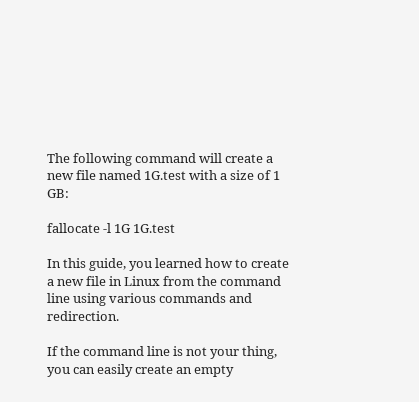The following command will create a new file named 1G.test with a size of 1 GB:

fallocate -l 1G 1G.test

In this guide, you learned how to create a new file in Linux from the command line using various commands and redirection.

If the command line is not your thing, you can easily create an empty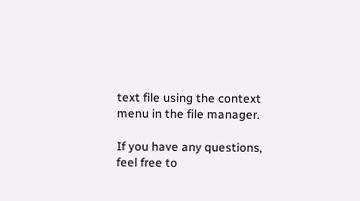text file using the context menu in the file manager.

If you have any questions, feel free to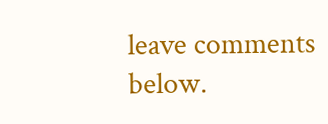leave comments below.